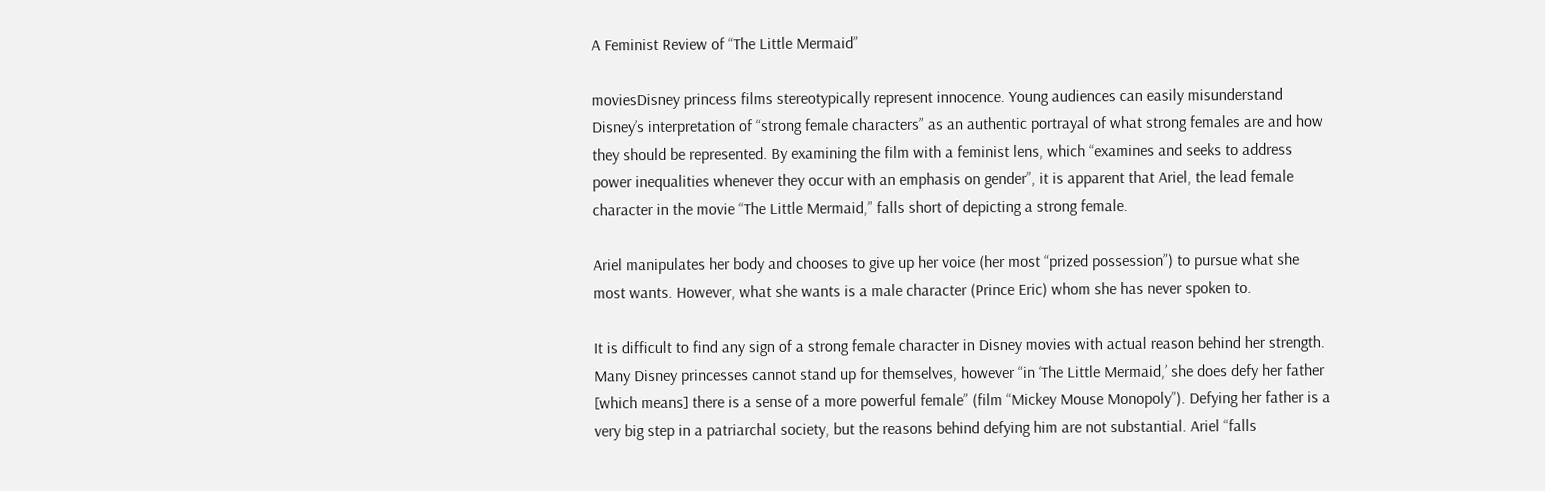A Feminist Review of “The Little Mermaid”

moviesDisney princess films stereotypically represent innocence. Young audiences can easily misunderstand Disney’s interpretation of “strong female characters” as an authentic portrayal of what strong females are and how they should be represented. By examining the film with a feminist lens, which “examines and seeks to address power inequalities whenever they occur with an emphasis on gender”, it is apparent that Ariel, the lead female character in the movie “The Little Mermaid,” falls short of depicting a strong female.

Ariel manipulates her body and chooses to give up her voice (her most “prized possession”) to pursue what she most wants. However, what she wants is a male character (Prince Eric) whom she has never spoken to.

It is difficult to find any sign of a strong female character in Disney movies with actual reason behind her strength. Many Disney princesses cannot stand up for themselves, however “in ‘The Little Mermaid,’ she does defy her father [which means] there is a sense of a more powerful female” (film “Mickey Mouse Monopoly”). Defying her father is a very big step in a patriarchal society, but the reasons behind defying him are not substantial. Ariel “falls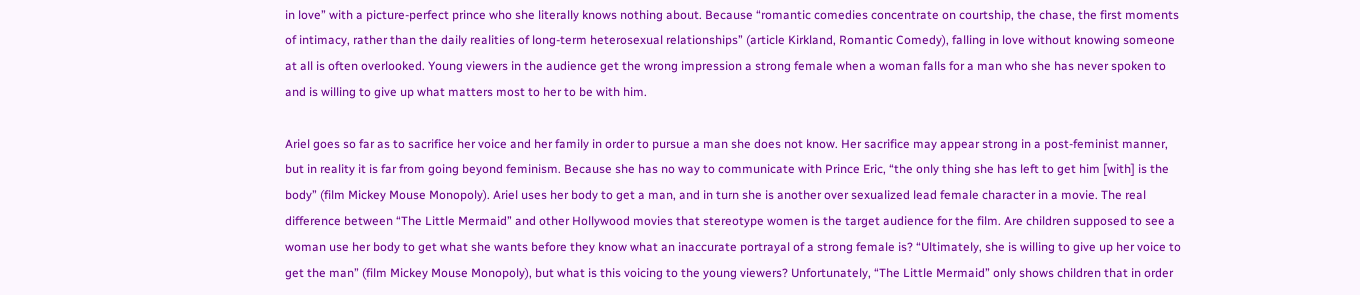in love” with a picture-perfect prince who she literally knows nothing about. Because “romantic comedies concentrate on courtship, the chase, the first moments of intimacy, rather than the daily realities of long-term heterosexual relationships” (article Kirkland, Romantic Comedy), falling in love without knowing someone at all is often overlooked. Young viewers in the audience get the wrong impression a strong female when a woman falls for a man who she has never spoken to and is willing to give up what matters most to her to be with him.

Ariel goes so far as to sacrifice her voice and her family in order to pursue a man she does not know. Her sacrifice may appear strong in a post-feminist manner, but in reality it is far from going beyond feminism. Because she has no way to communicate with Prince Eric, “the only thing she has left to get him [with] is the body” (film Mickey Mouse Monopoly). Ariel uses her body to get a man, and in turn she is another over sexualized lead female character in a movie. The real difference between “The Little Mermaid” and other Hollywood movies that stereotype women is the target audience for the film. Are children supposed to see a woman use her body to get what she wants before they know what an inaccurate portrayal of a strong female is? “Ultimately, she is willing to give up her voice to get the man” (film Mickey Mouse Monopoly), but what is this voicing to the young viewers? Unfortunately, “The Little Mermaid” only shows children that in order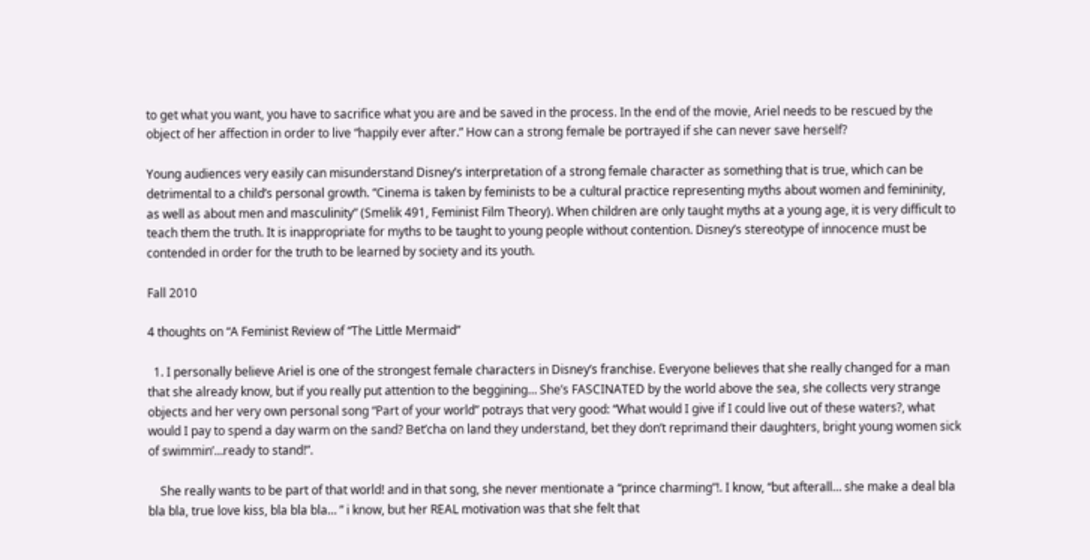to get what you want, you have to sacrifice what you are and be saved in the process. In the end of the movie, Ariel needs to be rescued by the object of her affection in order to live “happily ever after.” How can a strong female be portrayed if she can never save herself?

Young audiences very easily can misunderstand Disney’s interpretation of a strong female character as something that is true, which can be detrimental to a child’s personal growth. “Cinema is taken by feminists to be a cultural practice representing myths about women and femininity, as well as about men and masculinity” (Smelik 491, Feminist Film Theory). When children are only taught myths at a young age, it is very difficult to teach them the truth. It is inappropriate for myths to be taught to young people without contention. Disney’s stereotype of innocence must be contended in order for the truth to be learned by society and its youth.

Fall 2010

4 thoughts on “A Feminist Review of “The Little Mermaid”

  1. I personally believe Ariel is one of the strongest female characters in Disney’s franchise. Everyone believes that she really changed for a man that she already know, but if you really put attention to the beggining… She’s FASCINATED by the world above the sea, she collects very strange objects and her very own personal song “Part of your world” potrays that very good: “What would I give if I could live out of these waters?, what would I pay to spend a day warm on the sand? Bet’cha on land they understand, bet they don’t reprimand their daughters, bright young women sick of swimmin’…ready to stand!”.

    She really wants to be part of that world! and in that song, she never mentionate a “prince charming”!. I know, “but afterall… she make a deal bla bla bla, true love kiss, bla bla bla… ” i know, but her REAL motivation was that she felt that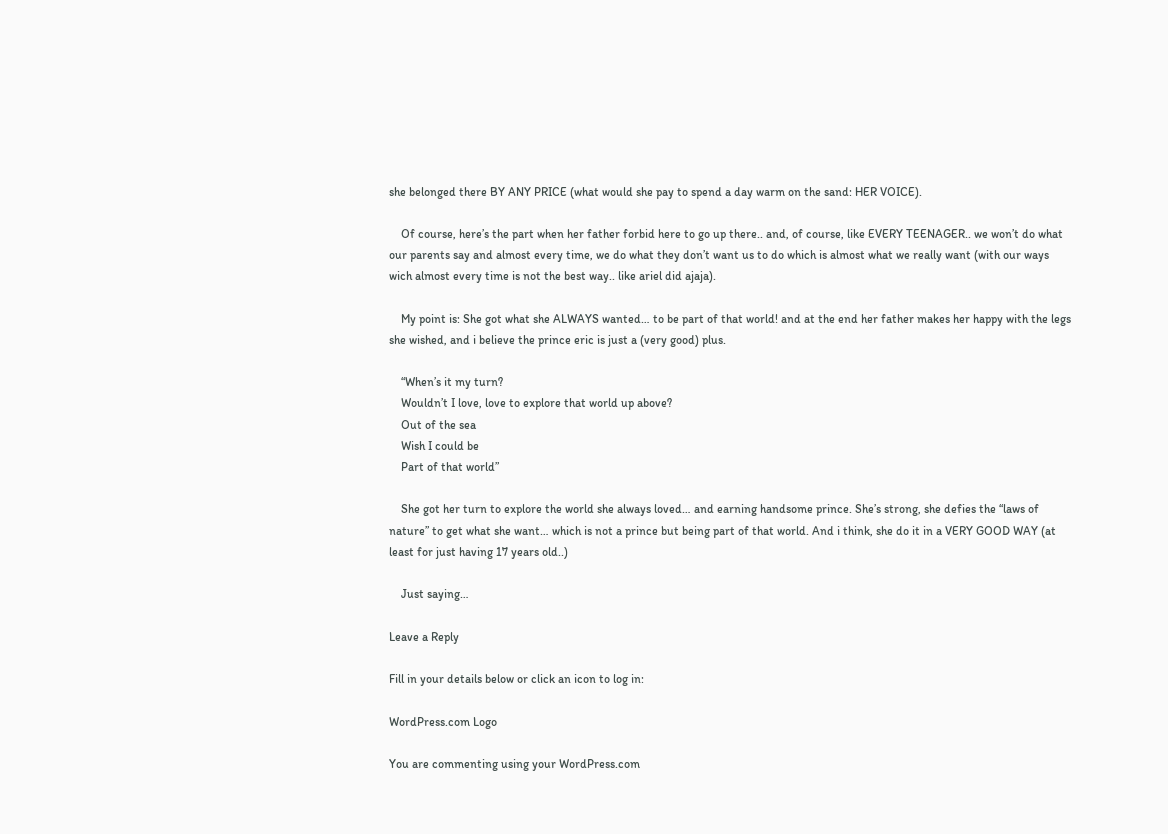she belonged there BY ANY PRICE (what would she pay to spend a day warm on the sand: HER VOICE).

    Of course, here’s the part when her father forbid here to go up there.. and, of course, like EVERY TEENAGER.. we won’t do what our parents say and almost every time, we do what they don’t want us to do which is almost what we really want (with our ways wich almost every time is not the best way.. like ariel did ajaja).

    My point is: She got what she ALWAYS wanted… to be part of that world! and at the end her father makes her happy with the legs she wished, and i believe the prince eric is just a (very good) plus.

    “When’s it my turn?
    Wouldn’t I love, love to explore that world up above?
    Out of the sea
    Wish I could be
    Part of that world”

    She got her turn to explore the world she always loved… and earning handsome prince. She’s strong, she defies the “laws of nature” to get what she want… which is not a prince but being part of that world. And i think, she do it in a VERY GOOD WAY (at least for just having 17 years old..)

    Just saying…

Leave a Reply

Fill in your details below or click an icon to log in:

WordPress.com Logo

You are commenting using your WordPress.com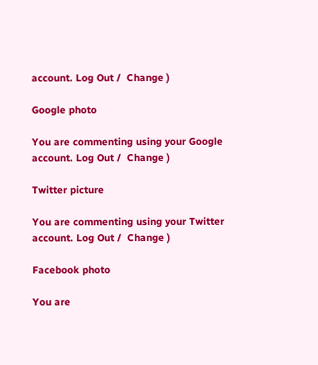account. Log Out /  Change )

Google photo

You are commenting using your Google account. Log Out /  Change )

Twitter picture

You are commenting using your Twitter account. Log Out /  Change )

Facebook photo

You are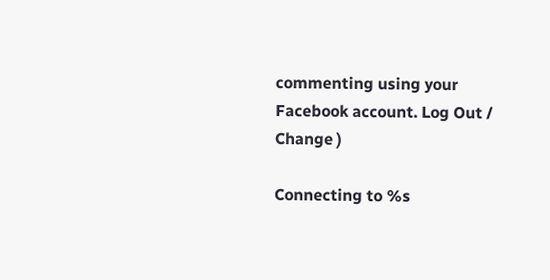commenting using your Facebook account. Log Out /  Change )

Connecting to %s